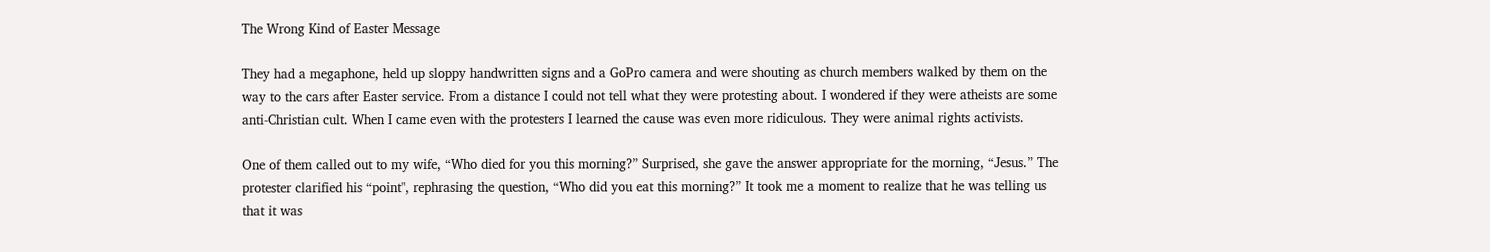The Wrong Kind of Easter Message

They had a megaphone, held up sloppy handwritten signs and a GoPro camera and were shouting as church members walked by them on the way to the cars after Easter service. From a distance I could not tell what they were protesting about. I wondered if they were atheists are some anti-Christian cult. When I came even with the protesters I learned the cause was even more ridiculous. They were animal rights activists.

One of them called out to my wife, “Who died for you this morning?” Surprised, she gave the answer appropriate for the morning, “Jesus.” The protester clarified his “point", rephrasing the question, “Who did you eat this morning?” It took me a moment to realize that he was telling us that it was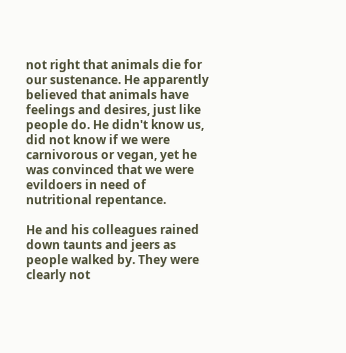not right that animals die for our sustenance. He apparently believed that animals have feelings and desires, just like people do. He didn't know us, did not know if we were carnivorous or vegan, yet he was convinced that we were evildoers in need of nutritional repentance.

He and his colleagues rained down taunts and jeers as people walked by. They were clearly not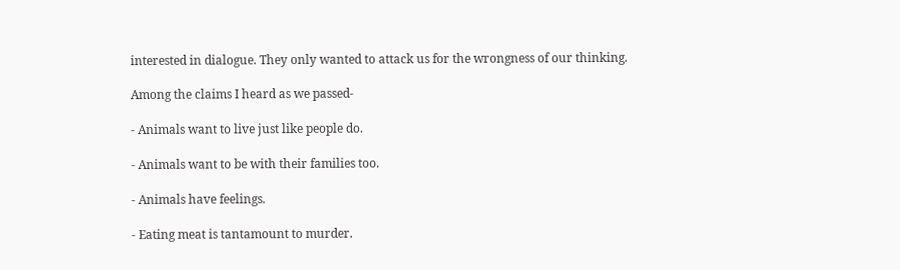interested in dialogue. They only wanted to attack us for the wrongness of our thinking.

Among the claims I heard as we passed-

- Animals want to live just like people do.

- Animals want to be with their families too.

- Animals have feelings.

- Eating meat is tantamount to murder.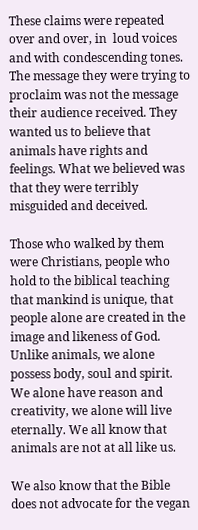These claims were repeated over and over, in  loud voices and with condescending tones. The message they were trying to proclaim was not the message their audience received. They wanted us to believe that animals have rights and feelings. What we believed was that they were terribly misguided and deceived.

Those who walked by them were Christians, people who hold to the biblical teaching that mankind is unique, that people alone are created in the image and likeness of God. Unlike animals, we alone possess body, soul and spirit. We alone have reason and creativity, we alone will live eternally. We all know that animals are not at all like us.

We also know that the Bible does not advocate for the vegan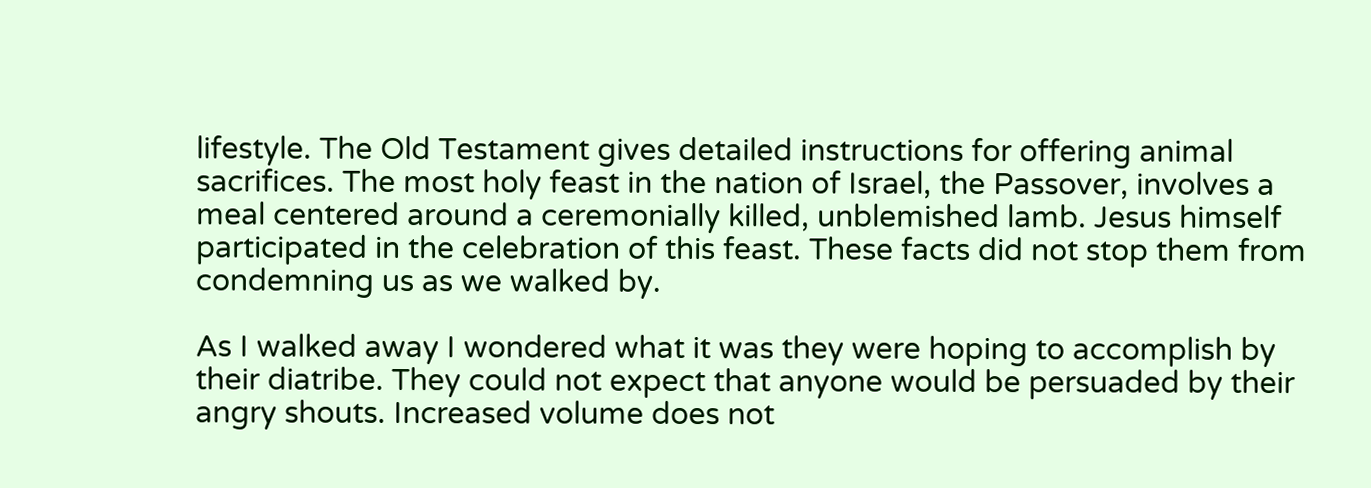lifestyle. The Old Testament gives detailed instructions for offering animal sacrifices. The most holy feast in the nation of Israel, the Passover, involves a meal centered around a ceremonially killed, unblemished lamb. Jesus himself participated in the celebration of this feast. These facts did not stop them from condemning us as we walked by.

As I walked away I wondered what it was they were hoping to accomplish by their diatribe. They could not expect that anyone would be persuaded by their angry shouts. Increased volume does not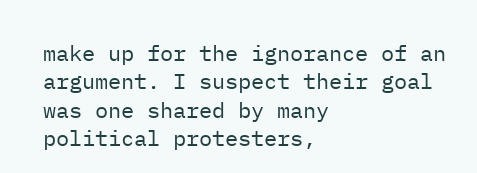make up for the ignorance of an argument. I suspect their goal was one shared by many political protesters,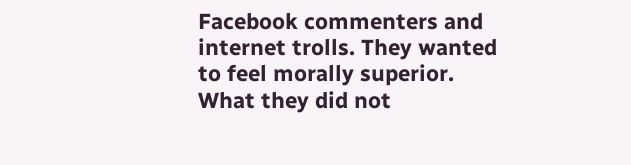Facebook commenters and internet trolls. They wanted to feel morally superior. What they did not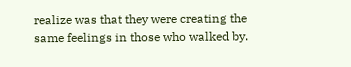realize was that they were creating the same feelings in those who walked by.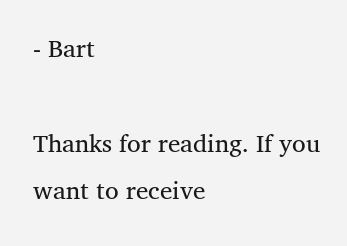- Bart

Thanks for reading. If you want to receive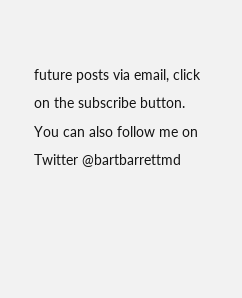future posts via email, click on the subscribe button. You can also follow me on Twitter @bartbarrettmd